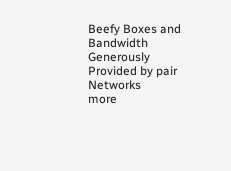Beefy Boxes and Bandwidth Generously Provided by pair Networks
more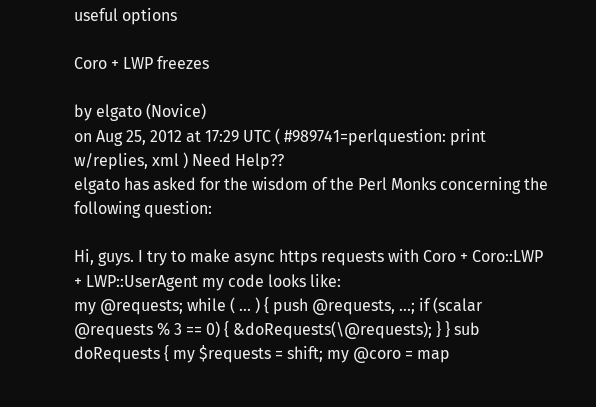useful options

Coro + LWP freezes

by elgato (Novice)
on Aug 25, 2012 at 17:29 UTC ( #989741=perlquestion: print w/replies, xml ) Need Help??
elgato has asked for the wisdom of the Perl Monks concerning the following question:

Hi, guys. I try to make async https requests with Coro + Coro::LWP + LWP::UserAgent my code looks like:
my @requests; while ( ... ) { push @requests, ...; if (scalar @requests % 3 == 0) { &doRequests(\@requests); } } sub doRequests { my $requests = shift; my @coro = map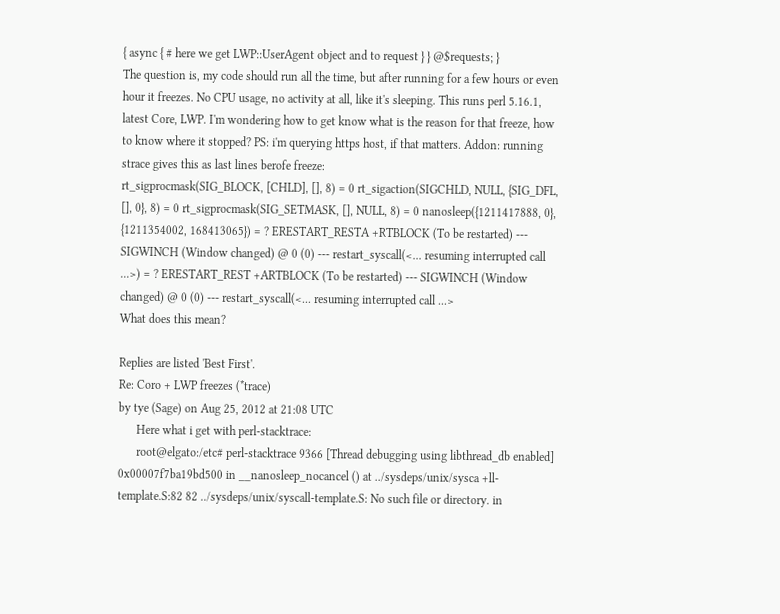{ async { # here we get LWP::UserAgent object and to request } } @$requests; }
The question is, my code should run all the time, but after running for a few hours or even hour it freezes. No CPU usage, no activity at all, like it's sleeping. This runs perl 5.16.1, latest Core, LWP. I'm wondering how to get know what is the reason for that freeze, how to know where it stopped? PS: i'm querying https host, if that matters. Addon: running strace gives this as last lines berofe freeze:
rt_sigprocmask(SIG_BLOCK, [CHLD], [], 8) = 0 rt_sigaction(SIGCHLD, NULL, {SIG_DFL, [], 0}, 8) = 0 rt_sigprocmask(SIG_SETMASK, [], NULL, 8) = 0 nanosleep({1211417888, 0}, {1211354002, 168413065}) = ? ERESTART_RESTA +RTBLOCK (To be restarted) --- SIGWINCH (Window changed) @ 0 (0) --- restart_syscall(<... resuming interrupted call ...>) = ? ERESTART_REST +ARTBLOCK (To be restarted) --- SIGWINCH (Window changed) @ 0 (0) --- restart_syscall(<... resuming interrupted call ...>
What does this mean?

Replies are listed 'Best First'.
Re: Coro + LWP freezes (*trace)
by tye (Sage) on Aug 25, 2012 at 21:08 UTC
      Here what i get with perl-stacktrace:
      root@elgato:/etc# perl-stacktrace 9366 [Thread debugging using libthread_db enabled] 0x00007f7ba19bd500 in __nanosleep_nocancel () at ../sysdeps/unix/sysca +ll-template.S:82 82 ../sysdeps/unix/syscall-template.S: No such file or directory. in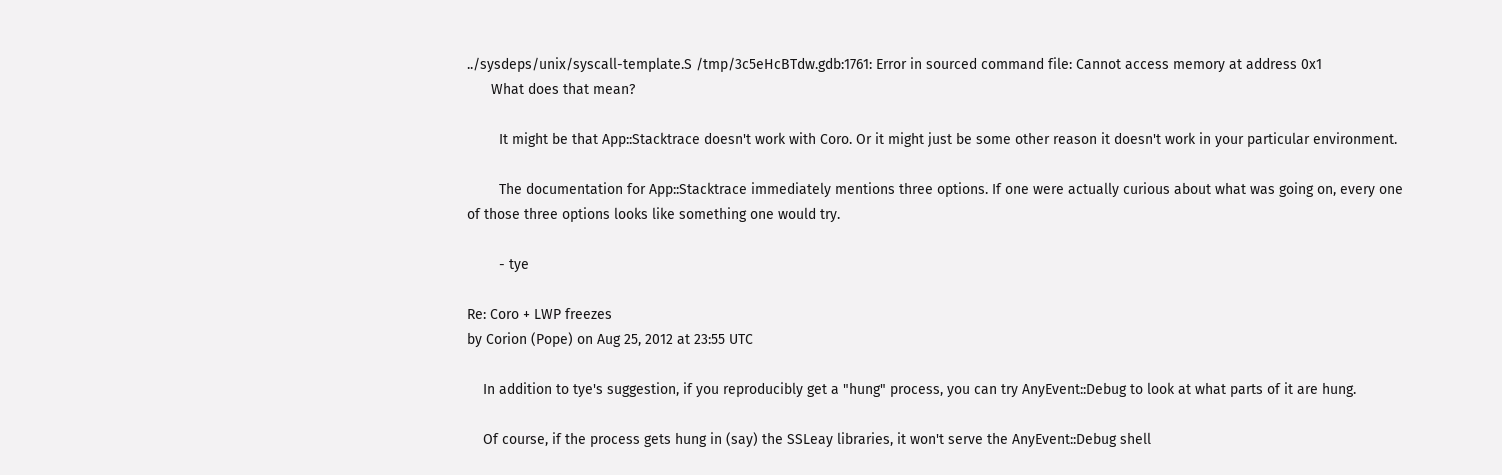../sysdeps/unix/syscall-template.S /tmp/3c5eHcBTdw.gdb:1761: Error in sourced command file: Cannot access memory at address 0x1
      What does that mean?

        It might be that App::Stacktrace doesn't work with Coro. Or it might just be some other reason it doesn't work in your particular environment.

        The documentation for App::Stacktrace immediately mentions three options. If one were actually curious about what was going on, every one of those three options looks like something one would try.

        - tye

Re: Coro + LWP freezes
by Corion (Pope) on Aug 25, 2012 at 23:55 UTC

    In addition to tye's suggestion, if you reproducibly get a "hung" process, you can try AnyEvent::Debug to look at what parts of it are hung.

    Of course, if the process gets hung in (say) the SSLeay libraries, it won't serve the AnyEvent::Debug shell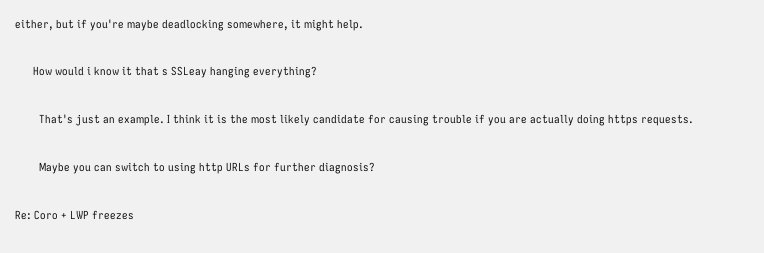either, but if you're maybe deadlocking somewhere, it might help.

      How would i know it that s SSLeay hanging everything?

        That's just an example. I think it is the most likely candidate for causing trouble if you are actually doing https requests.

        Maybe you can switch to using http URLs for further diagnosis?

Re: Coro + LWP freezes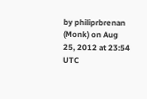by philiprbrenan (Monk) on Aug 25, 2012 at 23:54 UTC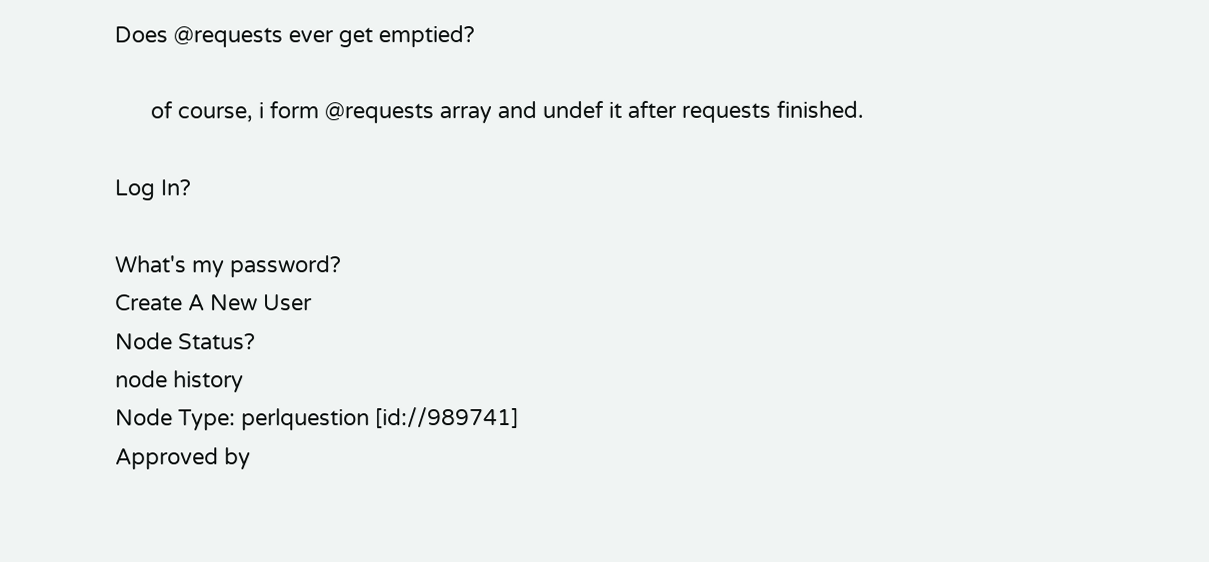Does @requests ever get emptied?

      of course, i form @requests array and undef it after requests finished.

Log In?

What's my password?
Create A New User
Node Status?
node history
Node Type: perlquestion [id://989741]
Approved by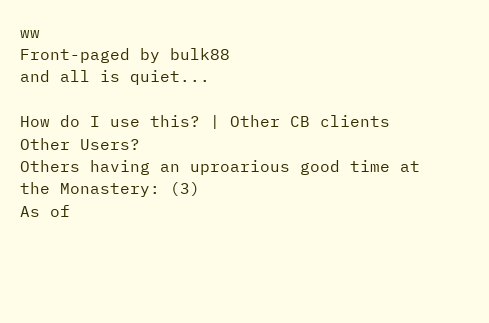ww
Front-paged by bulk88
and all is quiet...

How do I use this? | Other CB clients
Other Users?
Others having an uproarious good time at the Monastery: (3)
As of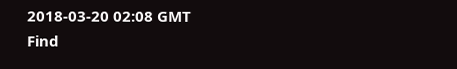2018-03-20 02:08 GMT
Find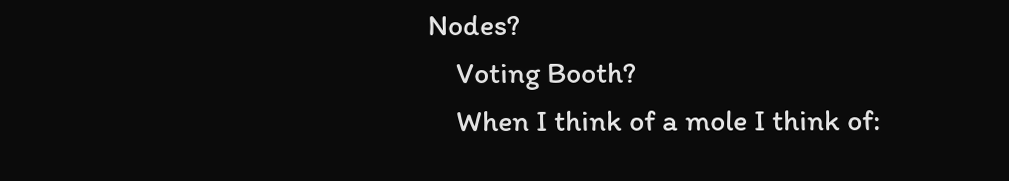Nodes?
    Voting Booth?
    When I think of a mole I think of: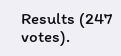Results (247 votes).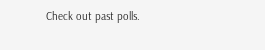Check out past polls.